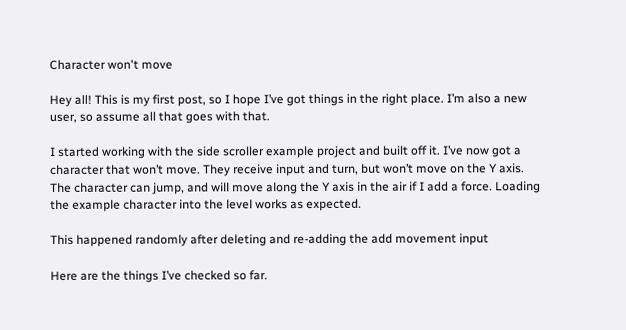Character won't move

Hey all! This is my first post, so I hope I’ve got things in the right place. I’m also a new user, so assume all that goes with that.

I started working with the side scroller example project and built off it. I’ve now got a character that won’t move. They receive input and turn, but won’t move on the Y axis. The character can jump, and will move along the Y axis in the air if I add a force. Loading the example character into the level works as expected.

This happened randomly after deleting and re-adding the add movement input

Here are the things I’ve checked so far.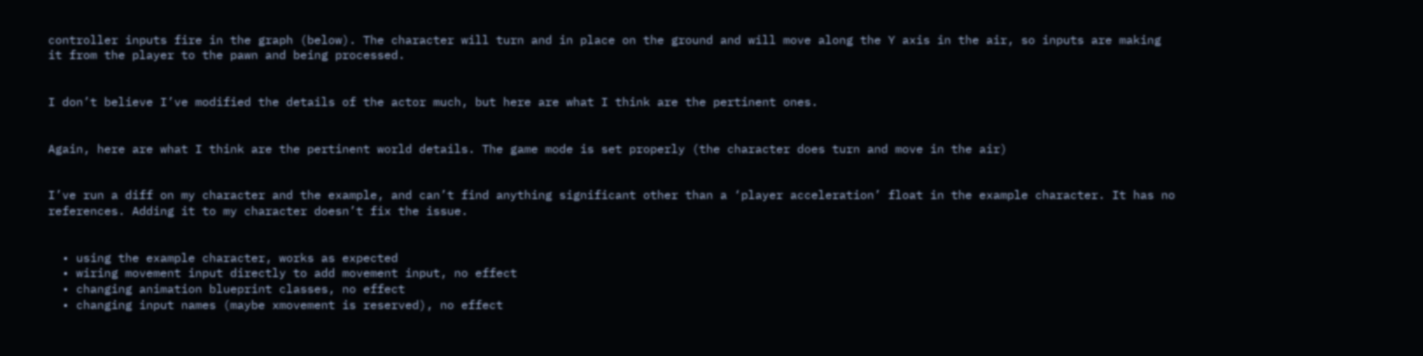controller inputs fire in the graph (below). The character will turn and in place on the ground and will move along the Y axis in the air, so inputs are making it from the player to the pawn and being processed.


I don’t believe I’ve modified the details of the actor much, but here are what I think are the pertinent ones.


Again, here are what I think are the pertinent world details. The game mode is set properly (the character does turn and move in the air)


I’ve run a diff on my character and the example, and can’t find anything significant other than a ‘player acceleration’ float in the example character. It has no references. Adding it to my character doesn’t fix the issue.


  • using the example character, works as expected
  • wiring movement input directly to add movement input, no effect
  • changing animation blueprint classes, no effect
  • changing input names (maybe xmovement is reserved), no effect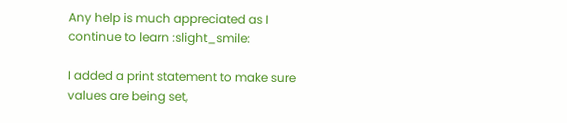Any help is much appreciated as I continue to learn :slight_smile:

I added a print statement to make sure values are being set,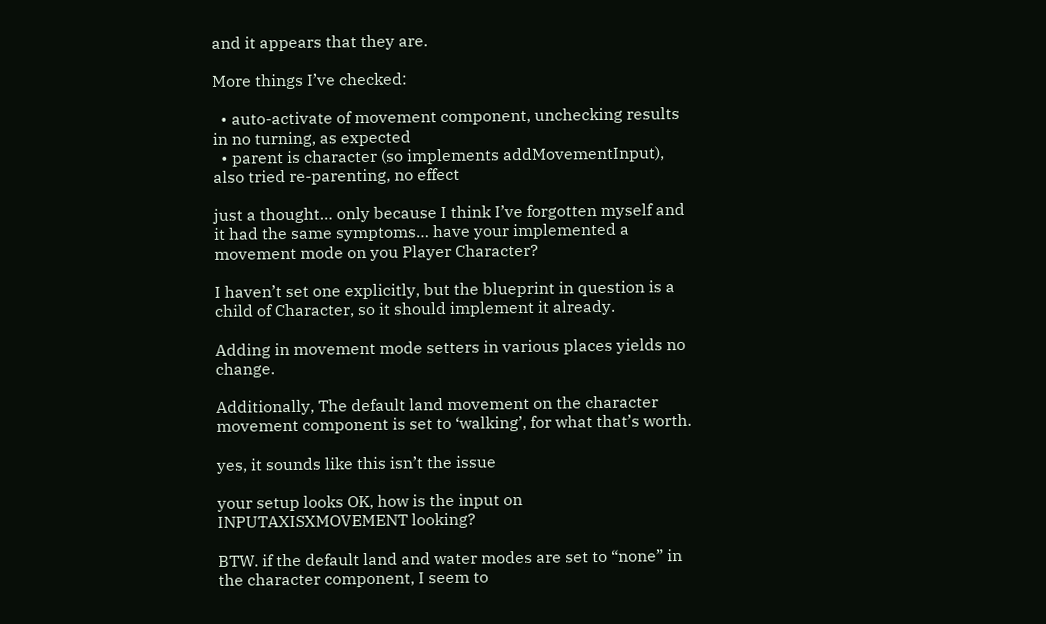and it appears that they are.

More things I’ve checked:

  • auto-activate of movement component, unchecking results in no turning, as expected
  • parent is character (so implements addMovementInput), also tried re-parenting, no effect

just a thought… only because I think I’ve forgotten myself and it had the same symptoms… have your implemented a movement mode on you Player Character?

I haven’t set one explicitly, but the blueprint in question is a child of Character, so it should implement it already.

Adding in movement mode setters in various places yields no change.

Additionally, The default land movement on the character movement component is set to ‘walking’, for what that’s worth.

yes, it sounds like this isn’t the issue

your setup looks OK, how is the input on INPUTAXISXMOVEMENT looking?

BTW. if the default land and water modes are set to “none” in the character component, I seem to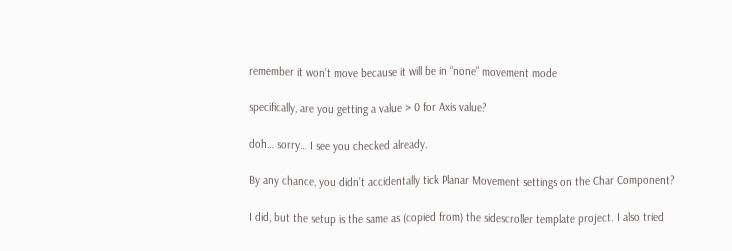remember it won’t move because it will be in “none” movement mode

specifically, are you getting a value > 0 for Axis value?

doh… sorry… I see you checked already.

By any chance, you didn’t accidentally tick Planar Movement settings on the Char Component?

I did, but the setup is the same as (copied from) the sidescroller template project. I also tried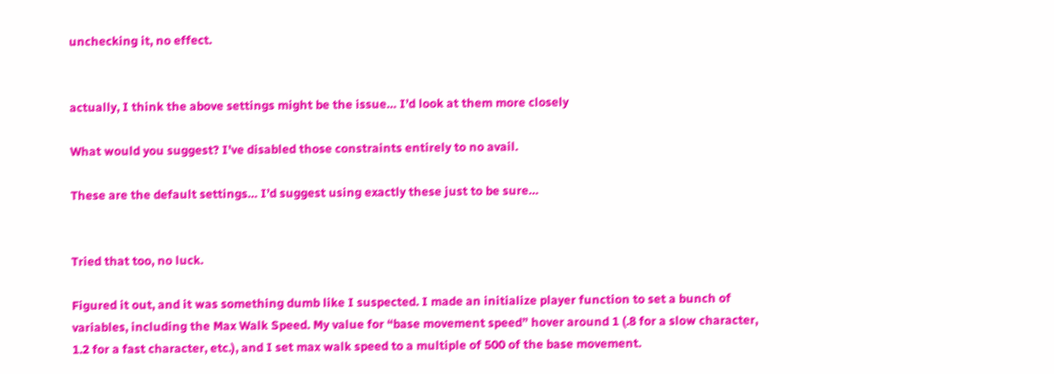unchecking it, no effect.


actually, I think the above settings might be the issue… I’d look at them more closely

What would you suggest? I’ve disabled those constraints entirely to no avail.

These are the default settings… I’d suggest using exactly these just to be sure…


Tried that too, no luck.

Figured it out, and it was something dumb like I suspected. I made an initialize player function to set a bunch of variables, including the Max Walk Speed. My value for “base movement speed” hover around 1 (.8 for a slow character, 1.2 for a fast character, etc.), and I set max walk speed to a multiple of 500 of the base movement.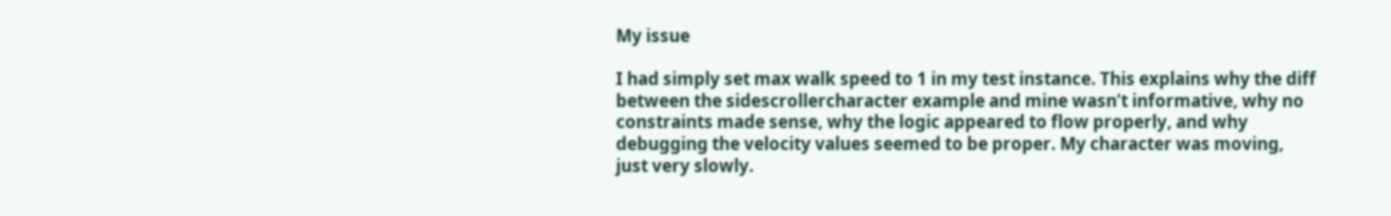My issue

I had simply set max walk speed to 1 in my test instance. This explains why the diff between the sidescrollercharacter example and mine wasn’t informative, why no constraints made sense, why the logic appeared to flow properly, and why debugging the velocity values seemed to be proper. My character was moving, just very slowly.